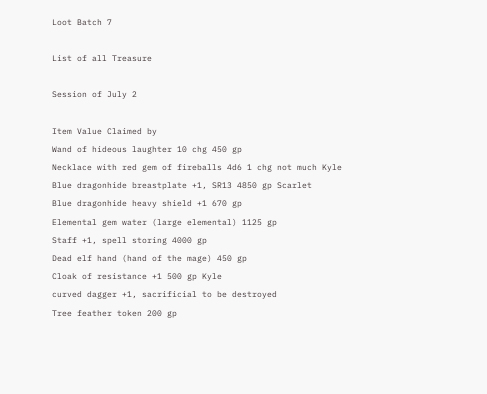Loot Batch 7

List of all Treasure

Session of July 2

Item Value Claimed by
Wand of hideous laughter 10 chg 450 gp
Necklace with red gem of fireballs 4d6 1 chg not much Kyle
Blue dragonhide breastplate +1, SR13 4850 gp Scarlet
Blue dragonhide heavy shield +1 670 gp
Elemental gem water (large elemental) 1125 gp
Staff +1, spell storing 4000 gp
Dead elf hand (hand of the mage) 450 gp
Cloak of resistance +1 500 gp Kyle
curved dagger +1, sacrificial to be destroyed
Tree feather token 200 gp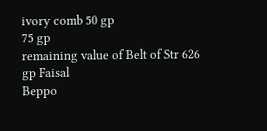ivory comb 50 gp
75 gp
remaining value of Belt of Str 626 gp Faisal
Beppo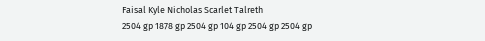Faisal Kyle Nicholas Scarlet Talreth
2504 gp 1878 gp 2504 gp 104 gp 2504 gp 2504 gp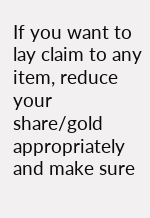If you want to lay claim to any item, reduce your share/gold appropriately and make sure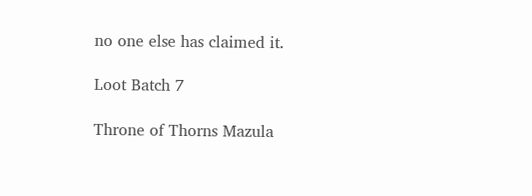no one else has claimed it.

Loot Batch 7

Throne of Thorns Mazula